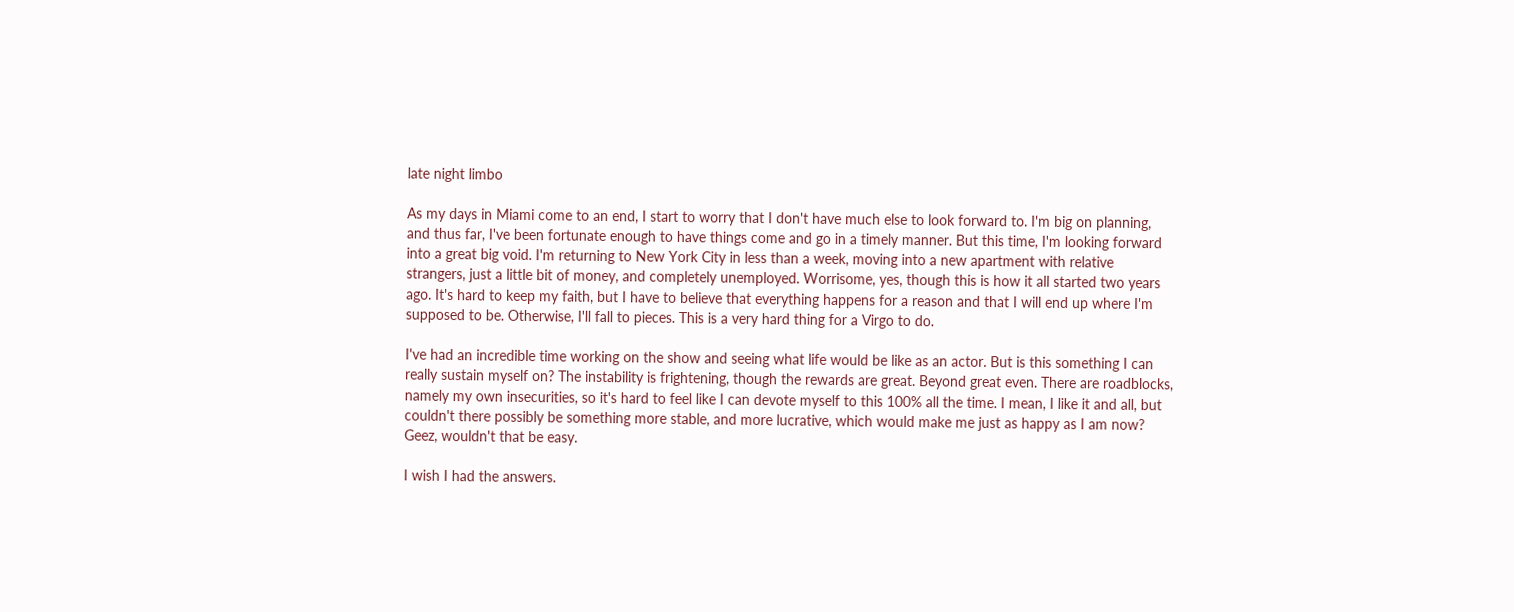late night limbo

As my days in Miami come to an end, I start to worry that I don't have much else to look forward to. I'm big on planning, and thus far, I've been fortunate enough to have things come and go in a timely manner. But this time, I'm looking forward into a great big void. I'm returning to New York City in less than a week, moving into a new apartment with relative strangers, just a little bit of money, and completely unemployed. Worrisome, yes, though this is how it all started two years ago. It's hard to keep my faith, but I have to believe that everything happens for a reason and that I will end up where I'm supposed to be. Otherwise, I'll fall to pieces. This is a very hard thing for a Virgo to do.

I've had an incredible time working on the show and seeing what life would be like as an actor. But is this something I can really sustain myself on? The instability is frightening, though the rewards are great. Beyond great even. There are roadblocks, namely my own insecurities, so it's hard to feel like I can devote myself to this 100% all the time. I mean, I like it and all, but couldn't there possibly be something more stable, and more lucrative, which would make me just as happy as I am now? Geez, wouldn't that be easy.

I wish I had the answers.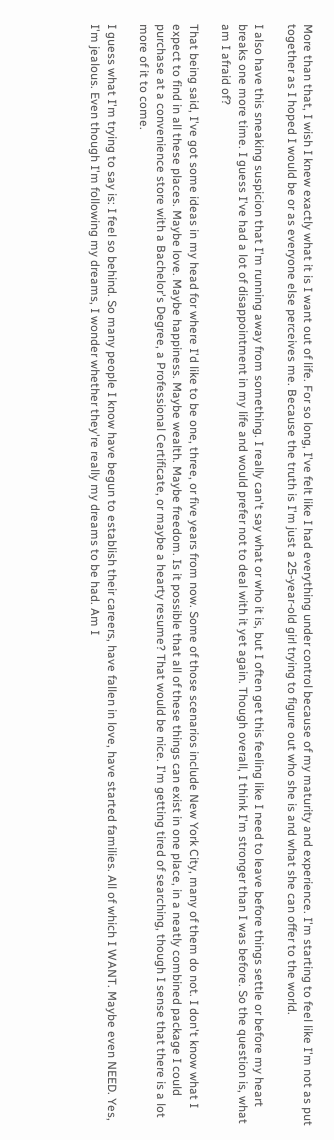More than that, I wish I knew exactly what it is I want out of life. For so long, I've felt like I had everything under control because of my maturity and experience. I'm starting to feel like I'm not as put together as I hoped I would be or as everyone else perceives me. Because the truth is I'm just a 25-year-old girl trying to figure out who she is and what she can offer to the world.

I also have this sneaking suspicion that I'm running away from something. I really can't say what or who it is, but I often get this feeling like I need to leave before things settle or before my heart breaks one more time. I guess I've had a lot of disappointment in my life and would prefer not to deal with it yet again. Though overall, I think I'm stronger than I was before. So the question is, what am I afraid of?

That being said, I've got some ideas in my head for where I'd like to be one, three, or five years from now. Some of those scenarios include New York City, many of them do not. I don't know what I expect to find in all these places. Maybe love. Maybe happiness. Maybe wealth. Maybe freedom. Is it possible that all of these things can exist in one place, in a neatly combined package I could purchase at a convenience store with a Bachelor's Degree, a Professional Certificate, or maybe a hearty resume? That would be nice. I'm getting tired of searching, though I sense that there is a lot more of it to come.

I guess what I'm trying to say is: I feel so behind. So many people I know have begun to establish their careers, have fallen in love, have started families. All of which I WANT. Maybe even NEED. Yes, I'm jealous. Even though I'm following my dreams, I wonder whether they're really my dreams to be had. Am I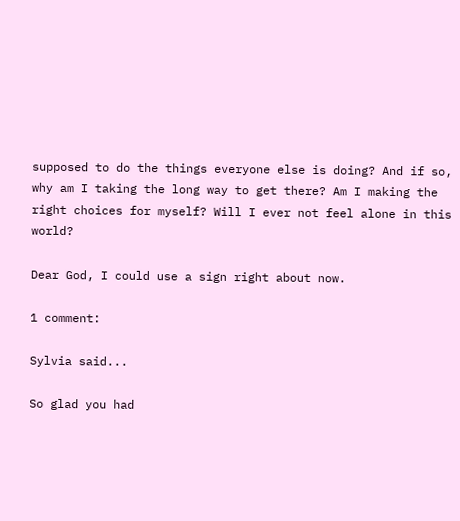supposed to do the things everyone else is doing? And if so, why am I taking the long way to get there? Am I making the right choices for myself? Will I ever not feel alone in this world?

Dear God, I could use a sign right about now.

1 comment:

Sylvia said...

So glad you had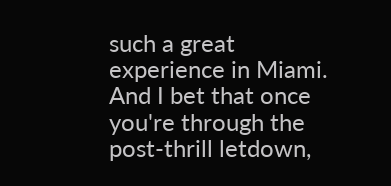such a great experience in Miami. And I bet that once you're through the post-thrill letdown,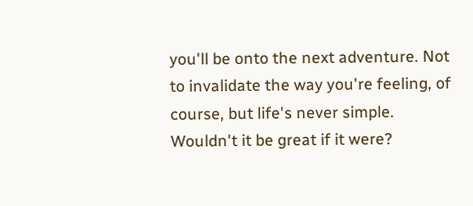you'll be onto the next adventure. Not to invalidate the way you're feeling, of course, but life's never simple. Wouldn't it be great if it were?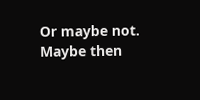Or maybe not. Maybe then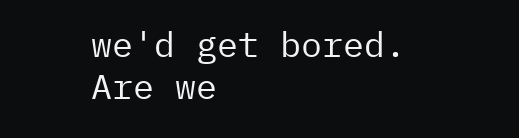we'd get bored. Are we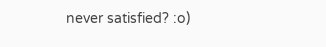never satisfied? :o)